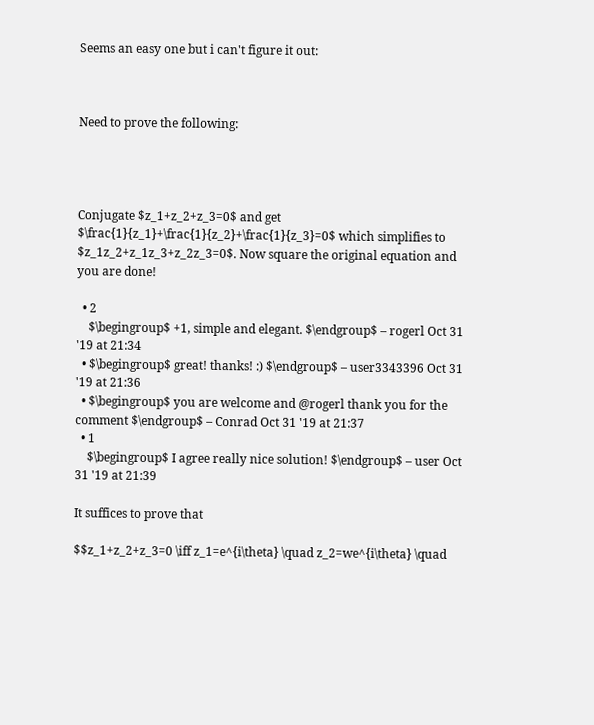Seems an easy one but i can't figure it out:



Need to prove the following:




Conjugate $z_1+z_2+z_3=0$ and get $\frac{1}{z_1}+\frac{1}{z_2}+\frac{1}{z_3}=0$ which simplifies to $z_1z_2+z_1z_3+z_2z_3=0$. Now square the original equation and you are done!

  • 2
    $\begingroup$ +1, simple and elegant. $\endgroup$ – rogerl Oct 31 '19 at 21:34
  • $\begingroup$ great! thanks! :) $\endgroup$ – user3343396 Oct 31 '19 at 21:36
  • $\begingroup$ you are welcome and @rogerl thank you for the comment $\endgroup$ – Conrad Oct 31 '19 at 21:37
  • 1
    $\begingroup$ I agree really nice solution! $\endgroup$ – user Oct 31 '19 at 21:39

It suffices to prove that

$$z_1+z_2+z_3=0 \iff z_1=e^{i\theta} \quad z_2=we^{i\theta} \quad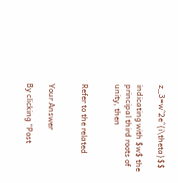z_3=w^2e^{i\theta}$$

indicating with $w$ the principal third roots of unity, then


Refer to the related


Your Answer

By clicking “Post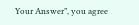Your Answer”, you agree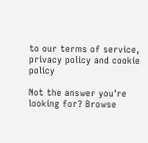to our terms of service, privacy policy and cookie policy

Not the answer you're looking for? Browse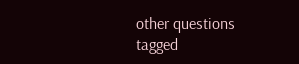other questions tagged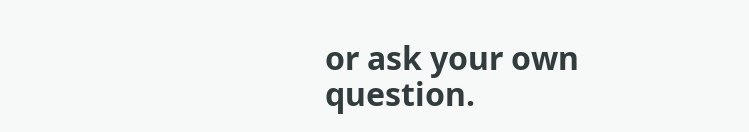or ask your own question.